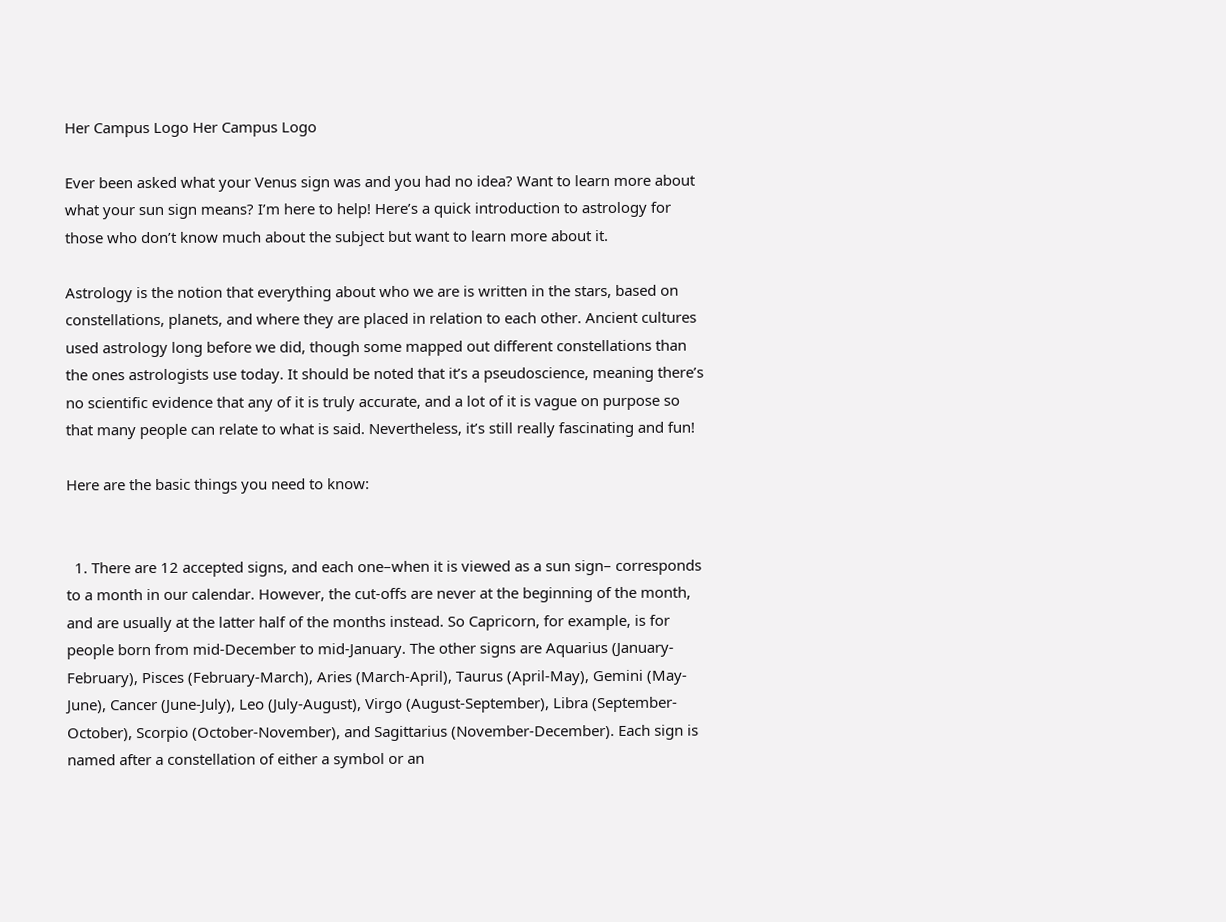Her Campus Logo Her Campus Logo

Ever been asked what your Venus sign was and you had no idea? Want to learn more about what your sun sign means? I’m here to help! Here’s a quick introduction to astrology for those who don’t know much about the subject but want to learn more about it.

Astrology is the notion that everything about who we are is written in the stars, based on constellations, planets, and where they are placed in relation to each other. Ancient cultures used astrology long before we did, though some mapped out different constellations than the ones astrologists use today. It should be noted that it’s a pseudoscience, meaning there’s no scientific evidence that any of it is truly accurate, and a lot of it is vague on purpose so that many people can relate to what is said. Nevertheless, it’s still really fascinating and fun!

Here are the basic things you need to know:


  1. There are 12 accepted signs, and each one–when it is viewed as a sun sign– corresponds to a month in our calendar. However, the cut-offs are never at the beginning of the month, and are usually at the latter half of the months instead. So Capricorn, for example, is for people born from mid-December to mid-January. The other signs are Aquarius (January-February), Pisces (February-March), Aries (March-April), Taurus (April-May), Gemini (May-June), Cancer (June-July), Leo (July-August), Virgo (August-September), Libra (September-October), Scorpio (October-November), and Sagittarius (November-December). Each sign is named after a constellation of either a symbol or an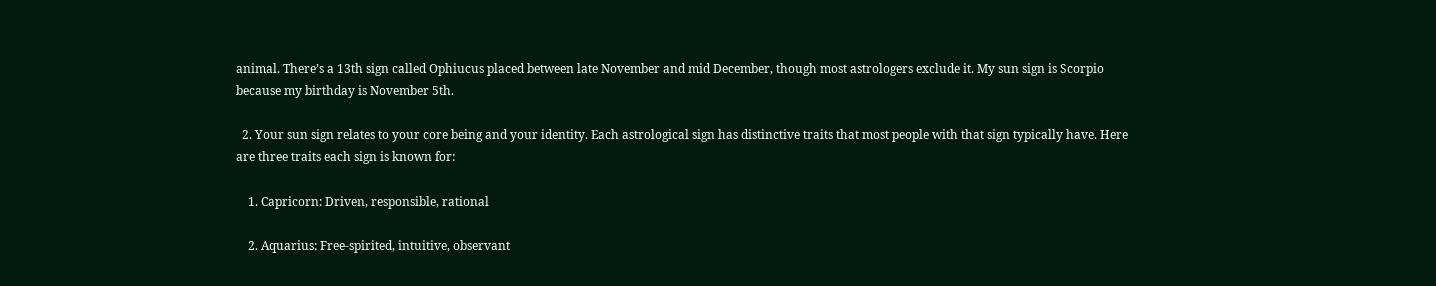animal. There’s a 13th sign called Ophiucus placed between late November and mid December, though most astrologers exclude it. My sun sign is Scorpio because my birthday is November 5th.

  2. Your sun sign relates to your core being and your identity. Each astrological sign has distinctive traits that most people with that sign typically have. Here are three traits each sign is known for:

    1. Capricorn: Driven, responsible, rational

    2. Aquarius: Free-spirited, intuitive, observant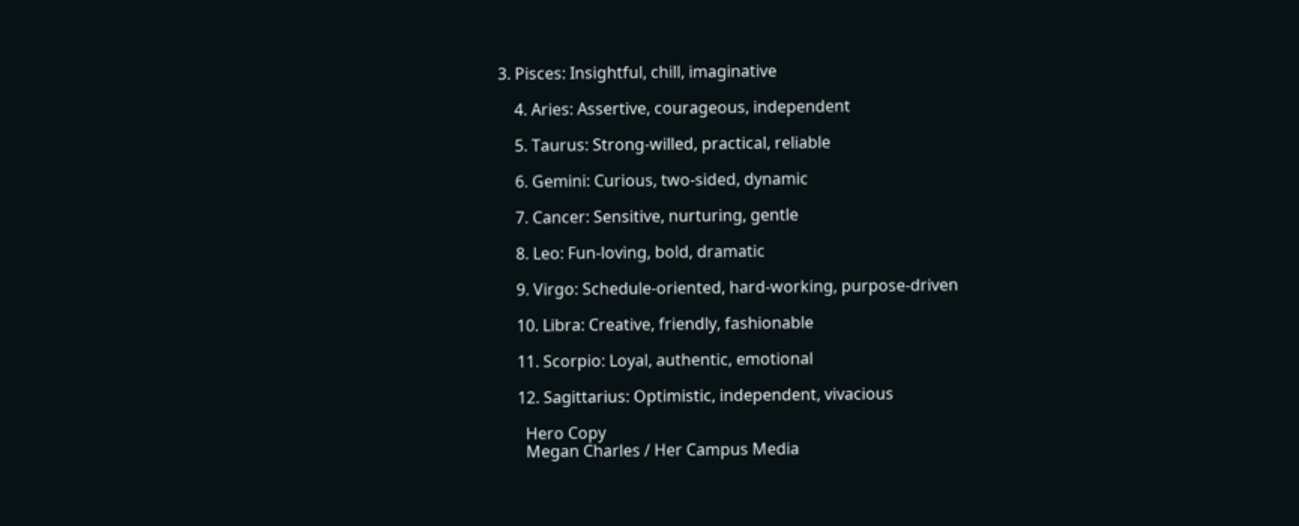3. Pisces: Insightful, chill, imaginative

    4. Aries: Assertive, courageous, independent

    5. Taurus: Strong-willed, practical, reliable

    6. Gemini: Curious, two-sided, dynamic

    7. Cancer: Sensitive, nurturing, gentle

    8. Leo: Fun-loving, bold, dramatic

    9. Virgo: Schedule-oriented, hard-working, purpose-driven

    10. Libra: Creative, friendly, fashionable

    11. Scorpio: Loyal, authentic, emotional

    12. Sagittarius: Optimistic, independent, vivacious

      Hero Copy
      Megan Charles / Her Campus Media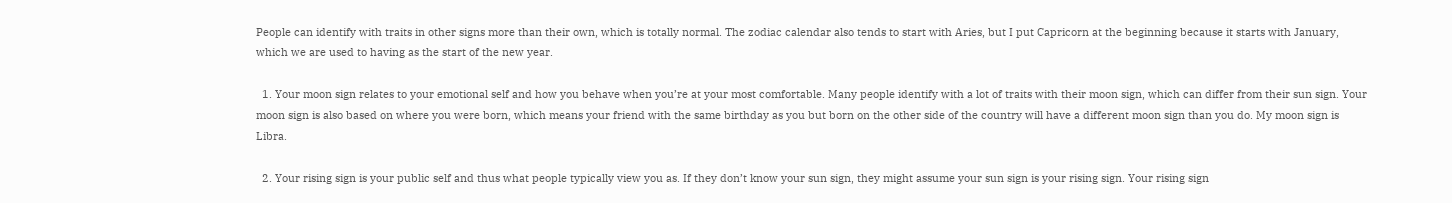People can identify with traits in other signs more than their own, which is totally normal. The zodiac calendar also tends to start with Aries, but I put Capricorn at the beginning because it starts with January, which we are used to having as the start of the new year.

  1. Your moon sign relates to your emotional self and how you behave when you’re at your most comfortable. Many people identify with a lot of traits with their moon sign, which can differ from their sun sign. Your moon sign is also based on where you were born, which means your friend with the same birthday as you but born on the other side of the country will have a different moon sign than you do. My moon sign is Libra.

  2. Your rising sign is your public self and thus what people typically view you as. If they don’t know your sun sign, they might assume your sun sign is your rising sign. Your rising sign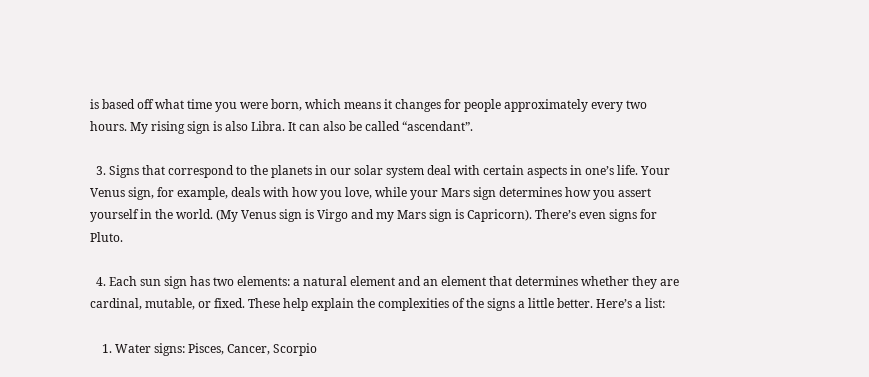is based off what time you were born, which means it changes for people approximately every two hours. My rising sign is also Libra. It can also be called “ascendant”.

  3. Signs that correspond to the planets in our solar system deal with certain aspects in one’s life. Your Venus sign, for example, deals with how you love, while your Mars sign determines how you assert yourself in the world. (My Venus sign is Virgo and my Mars sign is Capricorn). There’s even signs for Pluto.

  4. Each sun sign has two elements: a natural element and an element that determines whether they are cardinal, mutable, or fixed. These help explain the complexities of the signs a little better. Here’s a list:

    1. Water signs: Pisces, Cancer, Scorpio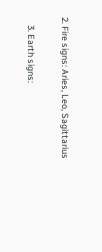2. Fire signs: Aries, Leo, Sagittarius

    3. Earth signs: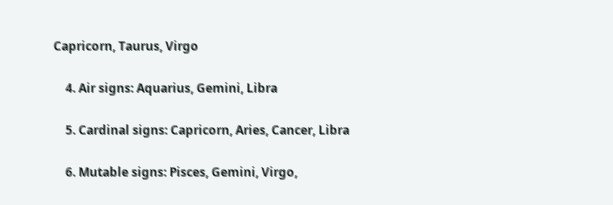Capricorn, Taurus, Virgo

    4. Air signs: Aquarius, Gemini, Libra

    5. Cardinal signs: Capricorn, Aries, Cancer, Libra

    6. Mutable signs: Pisces, Gemini, Virgo,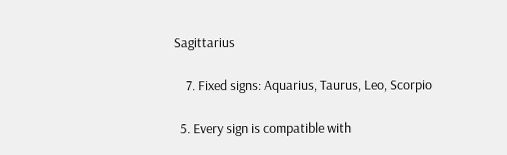Sagittarius

    7. Fixed signs: Aquarius, Taurus, Leo, Scorpio

  5. Every sign is compatible with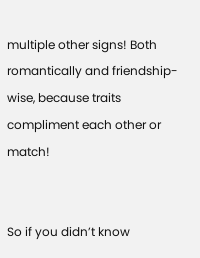multiple other signs! Both romantically and friendship-wise, because traits compliment each other or match!


So if you didn’t know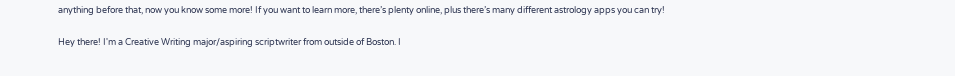anything before that, now you know some more! If you want to learn more, there’s plenty online, plus there’s many different astrology apps you can try!

Hey there! I'm a Creative Writing major/aspiring scriptwriter from outside of Boston. I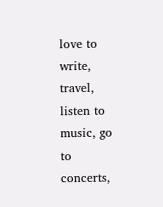love to write, travel, listen to music, go to concerts,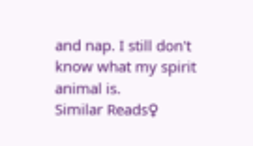and nap. I still don't know what my spirit animal is.
Similar Reads♀